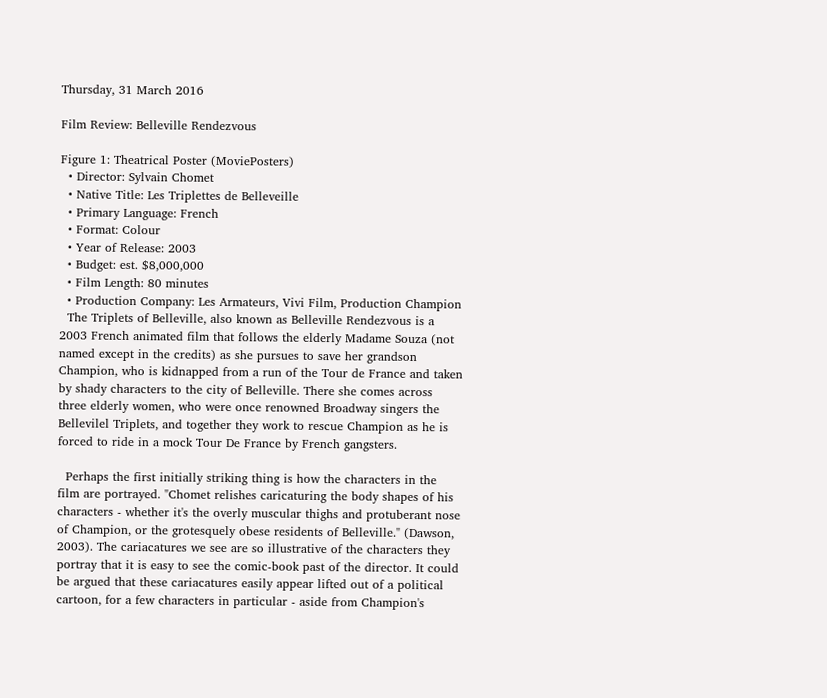Thursday, 31 March 2016

Film Review: Belleville Rendezvous

Figure 1: Theatrical Poster (MoviePosters)
  • Director: Sylvain Chomet
  • Native Title: Les Triplettes de Belleveille
  • Primary Language: French
  • Format: Colour
  • Year of Release: 2003
  • Budget: est. $8,000,000
  • Film Length: 80 minutes
  • Production Company: Les Armateurs, Vivi Film, Production Champion
  The Triplets of Belleville, also known as Belleville Rendezvous is a 2003 French animated film that follows the elderly Madame Souza (not named except in the credits) as she pursues to save her grandson Champion, who is kidnapped from a run of the Tour de France and taken by shady characters to the city of Belleville. There she comes across three elderly women, who were once renowned Broadway singers the Bellevilel Triplets, and together they work to rescue Champion as he is forced to ride in a mock Tour De France by French gangsters.

  Perhaps the first initially striking thing is how the characters in the film are portrayed. "Chomet relishes caricaturing the body shapes of his characters - whether it's the overly muscular thighs and protuberant nose of Champion, or the grotesquely obese residents of Belleville." (Dawson, 2003). The cariacatures we see are so illustrative of the characters they portray that it is easy to see the comic-book past of the director. It could be argued that these cariacatures easily appear lifted out of a political cartoon, for a few characters in particular - aside from Champion's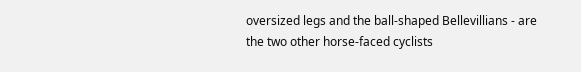oversized legs and the ball-shaped Bellevillians - are the two other horse-faced cyclists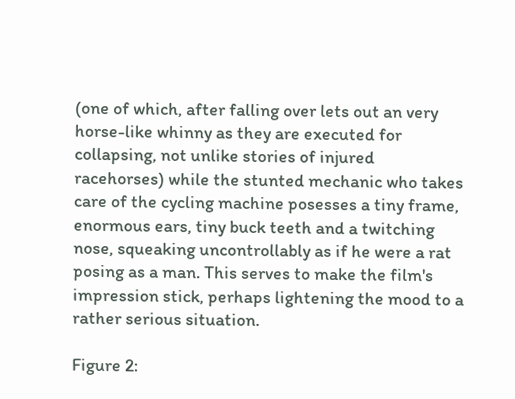(one of which, after falling over lets out an very horse-like whinny as they are executed for collapsing, not unlike stories of injured racehorses) while the stunted mechanic who takes care of the cycling machine posesses a tiny frame, enormous ears, tiny buck teeth and a twitching nose, squeaking uncontrollably as if he were a rat posing as a man. This serves to make the film's impression stick, perhaps lightening the mood to a rather serious situation.

Figure 2: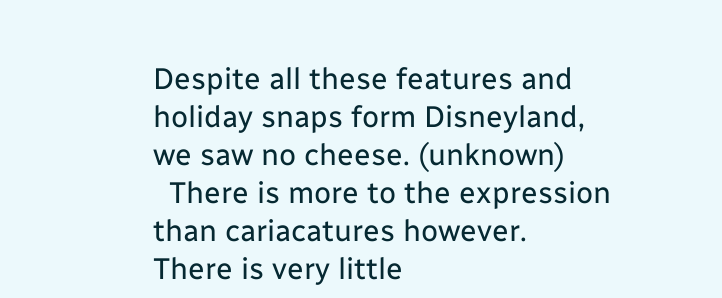Despite all these features and holiday snaps form Disneyland, we saw no cheese. (unknown)
  There is more to the expression than cariacatures however. There is very little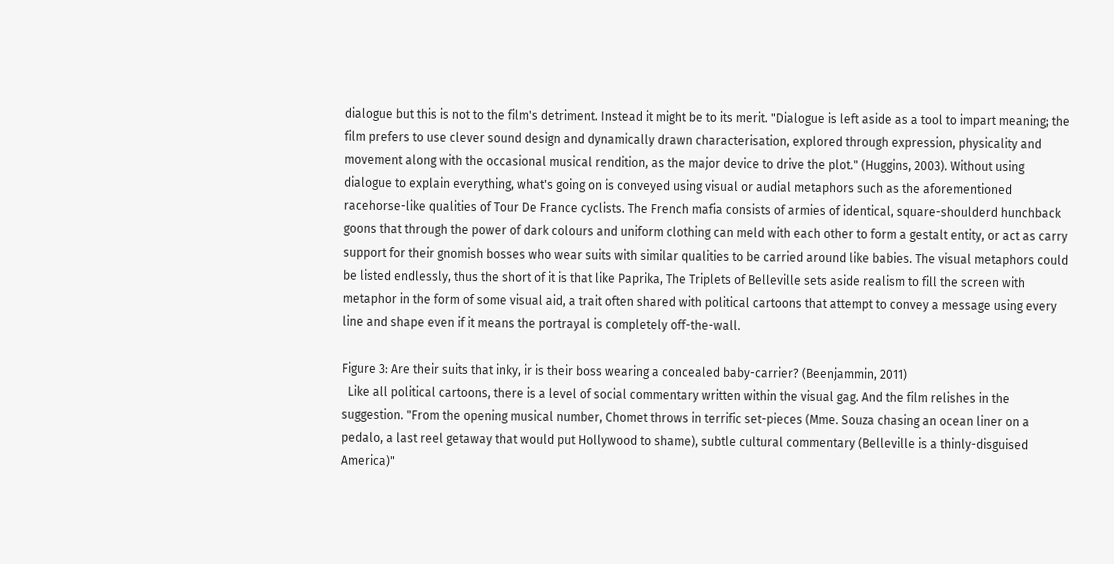dialogue but this is not to the film's detriment. Instead it might be to its merit. "Dialogue is left aside as a tool to impart meaning; the film prefers to use clever sound design and dynamically drawn characterisation, explored through expression, physicality and movement along with the occasional musical rendition, as the major device to drive the plot." (Huggins, 2003). Without using dialogue to explain everything, what's going on is conveyed using visual or audial metaphors such as the aforementioned racehorse-like qualities of Tour De France cyclists. The French mafia consists of armies of identical, square-shoulderd hunchback goons that through the power of dark colours and uniform clothing can meld with each other to form a gestalt entity, or act as carry support for their gnomish bosses who wear suits with similar qualities to be carried around like babies. The visual metaphors could be listed endlessly, thus the short of it is that like Paprika, The Triplets of Belleville sets aside realism to fill the screen with metaphor in the form of some visual aid, a trait often shared with political cartoons that attempt to convey a message using every line and shape even if it means the portrayal is completely off-the-wall.

Figure 3: Are their suits that inky, ir is their boss wearing a concealed baby-carrier? (Beenjammin, 2011)
  Like all political cartoons, there is a level of social commentary written within the visual gag. And the film relishes in the suggestion. "From the opening musical number, Chomet throws in terrific set-pieces (Mme. Souza chasing an ocean liner on a pedalo, a last reel getaway that would put Hollywood to shame), subtle cultural commentary (Belleville is a thinly-disguised America)"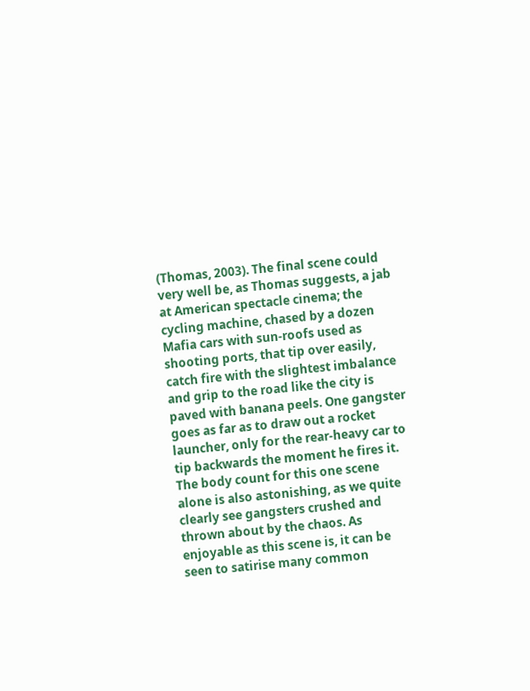(Thomas, 2003). The final scene could very well be, as Thomas suggests, a jab at American spectacle cinema; the cycling machine, chased by a dozen Mafia cars with sun-roofs used as shooting ports, that tip over easily, catch fire with the slightest imbalance and grip to the road like the city is paved with banana peels. One gangster goes as far as to draw out a rocket launcher, only for the rear-heavy car to tip backwards the moment he fires it. The body count for this one scene alone is also astonishing, as we quite clearly see gangsters crushed and thrown about by the chaos. As enjoyable as this scene is, it can be seen to satirise many common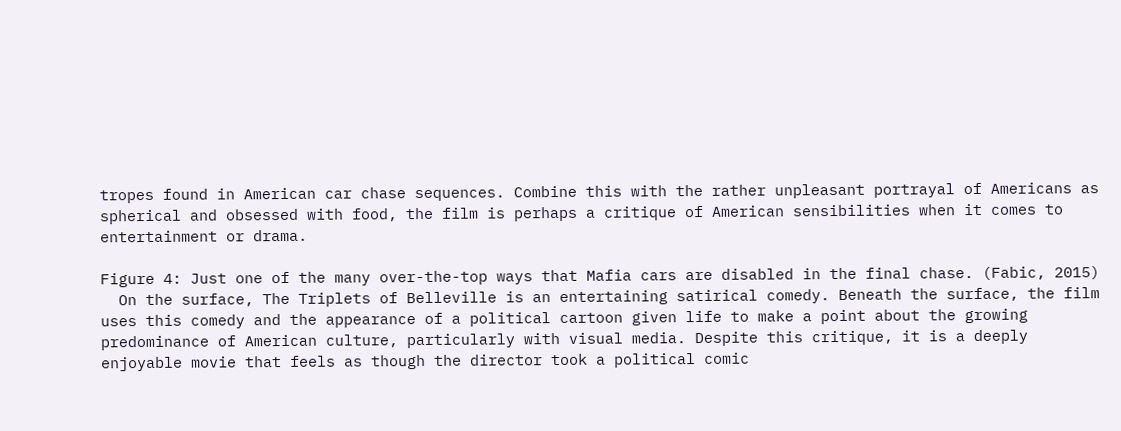tropes found in American car chase sequences. Combine this with the rather unpleasant portrayal of Americans as spherical and obsessed with food, the film is perhaps a critique of American sensibilities when it comes to entertainment or drama.

Figure 4: Just one of the many over-the-top ways that Mafia cars are disabled in the final chase. (Fabic, 2015)
  On the surface, The Triplets of Belleville is an entertaining satirical comedy. Beneath the surface, the film uses this comedy and the appearance of a political cartoon given life to make a point about the growing predominance of American culture, particularly with visual media. Despite this critique, it is a deeply enjoyable movie that feels as though the director took a political comic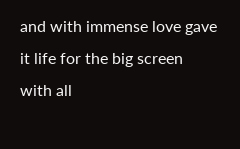and with immense love gave it life for the big screen with all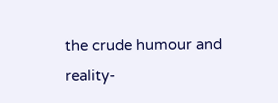the crude humour and reality-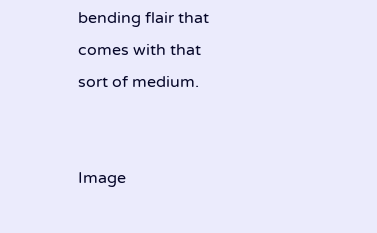bending flair that comes with that sort of medium.


Image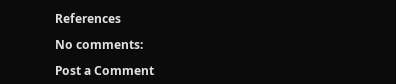References

No comments:

Post a Comment